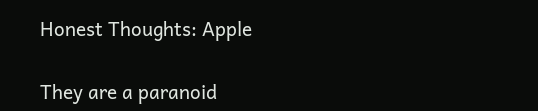Honest Thoughts: Apple

They are a paranoid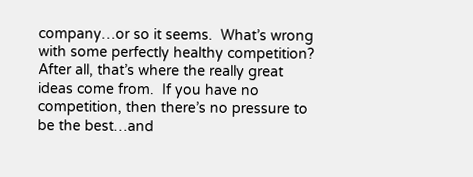company…or so it seems.  What’s wrong with some perfectly healthy competition?  After all, that’s where the really great ideas come from.  If you have no competition, then there’s no pressure to be the best…and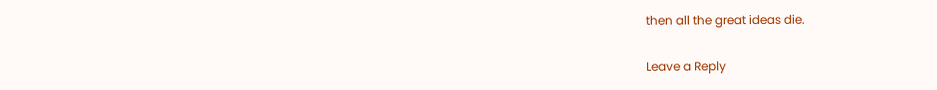then all the great ideas die.

Leave a Reply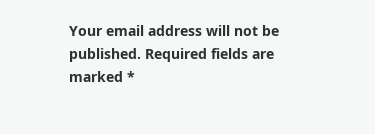Your email address will not be published. Required fields are marked *